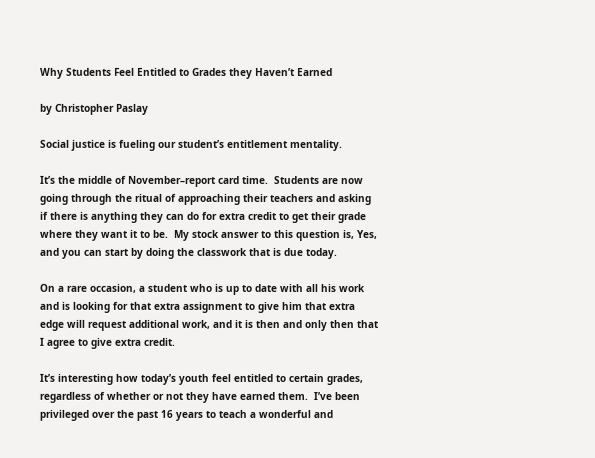Why Students Feel Entitled to Grades they Haven’t Earned

by Christopher Paslay

Social justice is fueling our student’s entitlement mentality.

It’s the middle of November–report card time.  Students are now going through the ritual of approaching their teachers and asking if there is anything they can do for extra credit to get their grade where they want it to be.  My stock answer to this question is, Yes, and you can start by doing the classwork that is due today.

On a rare occasion, a student who is up to date with all his work and is looking for that extra assignment to give him that extra edge will request additional work, and it is then and only then that I agree to give extra credit.

It’s interesting how today’s youth feel entitled to certain grades, regardless of whether or not they have earned them.  I’ve been privileged over the past 16 years to teach a wonderful and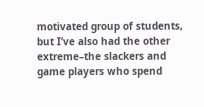motivated group of students, but I’ve also had the other extreme–the slackers and game players who spend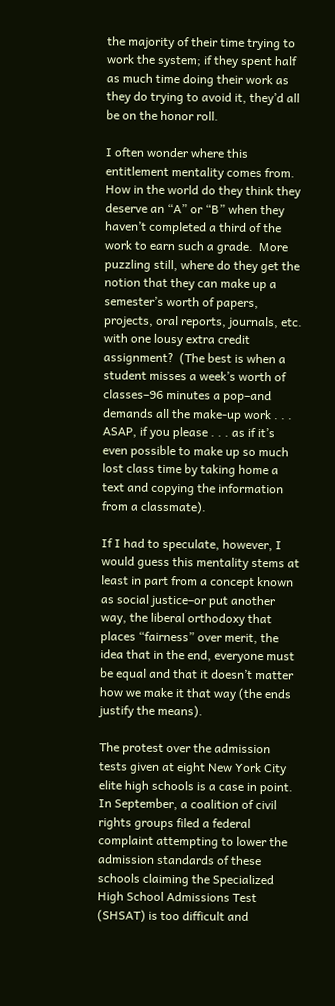the majority of their time trying to work the system; if they spent half as much time doing their work as they do trying to avoid it, they’d all be on the honor roll.

I often wonder where this entitlement mentality comes from.  How in the world do they think they deserve an “A” or “B” when they haven’t completed a third of the work to earn such a grade.  More puzzling still, where do they get the notion that they can make up a semester’s worth of papers, projects, oral reports, journals, etc. with one lousy extra credit assignment?  (The best is when a student misses a week’s worth of classes–96 minutes a pop–and demands all the make-up work . . . ASAP, if you please . . . as if it’s even possible to make up so much lost class time by taking home a text and copying the information from a classmate).

If I had to speculate, however, I would guess this mentality stems at least in part from a concept known as social justice–or put another way, the liberal orthodoxy that places “fairness” over merit, the idea that in the end, everyone must be equal and that it doesn’t matter how we make it that way (the ends justify the means).

The protest over the admission tests given at eight New York City elite high schools is a case in point.  In September, a coalition of civil rights groups filed a federal complaint attempting to lower the admission standards of these schools claiming the Specialized High School Admissions Test (SHSAT) is too difficult and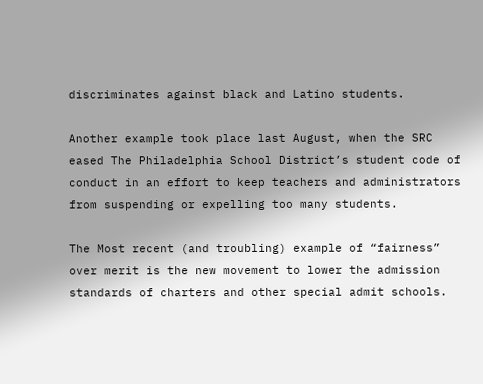discriminates against black and Latino students.

Another example took place last August, when the SRC eased The Philadelphia School District’s student code of conduct in an effort to keep teachers and administrators from suspending or expelling too many students.

The Most recent (and troubling) example of “fairness” over merit is the new movement to lower the admission standards of charters and other special admit schools.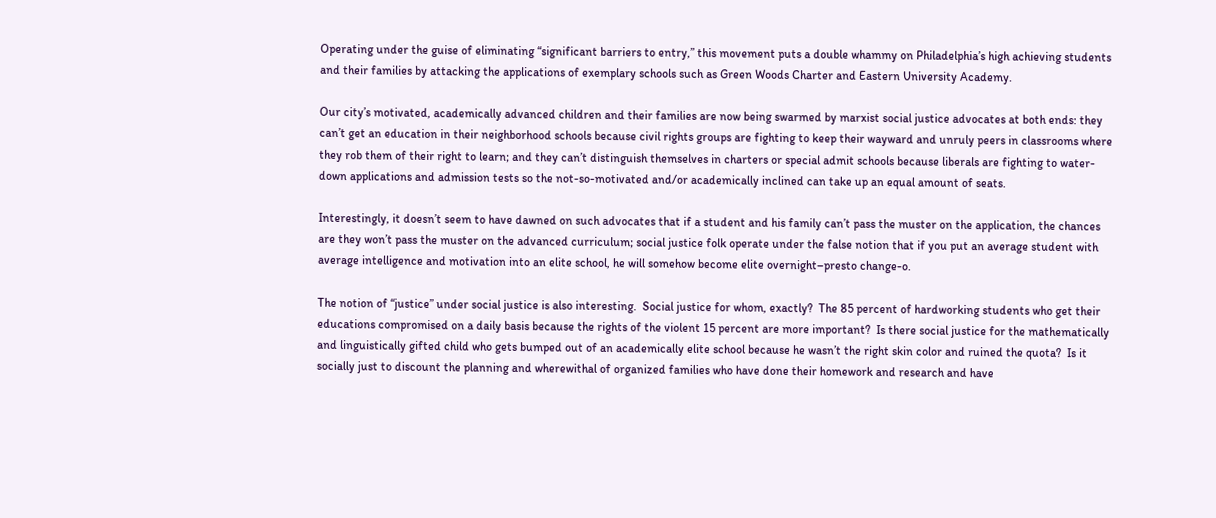Operating under the guise of eliminating “significant barriers to entry,” this movement puts a double whammy on Philadelphia’s high achieving students and their families by attacking the applications of exemplary schools such as Green Woods Charter and Eastern University Academy.

Our city’s motivated, academically advanced children and their families are now being swarmed by marxist social justice advocates at both ends: they can’t get an education in their neighborhood schools because civil rights groups are fighting to keep their wayward and unruly peers in classrooms where they rob them of their right to learn; and they can’t distinguish themselves in charters or special admit schools because liberals are fighting to water-down applications and admission tests so the not-so-motivated and/or academically inclined can take up an equal amount of seats.

Interestingly, it doesn’t seem to have dawned on such advocates that if a student and his family can’t pass the muster on the application, the chances are they won’t pass the muster on the advanced curriculum; social justice folk operate under the false notion that if you put an average student with average intelligence and motivation into an elite school, he will somehow become elite overnight–presto change-o.

The notion of “justice” under social justice is also interesting.  Social justice for whom, exactly?  The 85 percent of hardworking students who get their educations compromised on a daily basis because the rights of the violent 15 percent are more important?  Is there social justice for the mathematically and linguistically gifted child who gets bumped out of an academically elite school because he wasn’t the right skin color and ruined the quota?  Is it socially just to discount the planning and wherewithal of organized families who have done their homework and research and have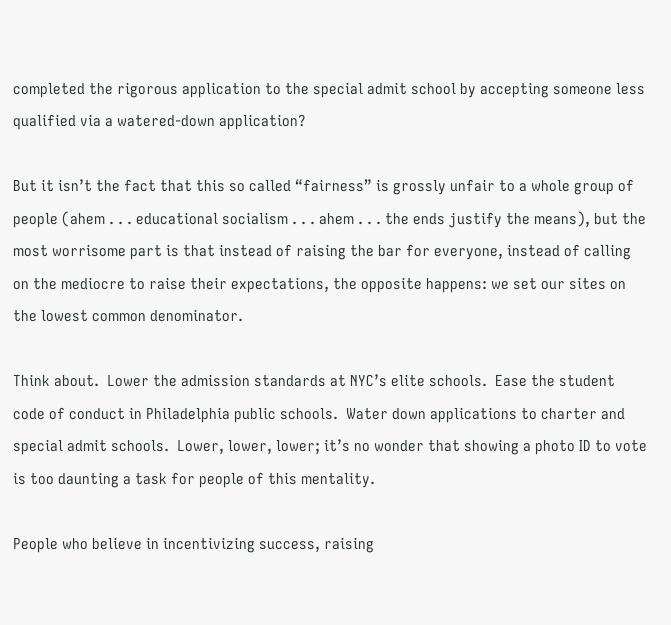completed the rigorous application to the special admit school by accepting someone less qualified via a watered-down application?

But it isn’t the fact that this so called “fairness” is grossly unfair to a whole group of people (ahem . . . educational socialism . . . ahem . . . the ends justify the means), but the most worrisome part is that instead of raising the bar for everyone, instead of calling on the mediocre to raise their expectations, the opposite happens: we set our sites on the lowest common denominator.

Think about.  Lower the admission standards at NYC’s elite schools.  Ease the student code of conduct in Philadelphia public schools.  Water down applications to charter and special admit schools.  Lower, lower, lower; it’s no wonder that showing a photo ID to vote is too daunting a task for people of this mentality.

People who believe in incentivizing success, raising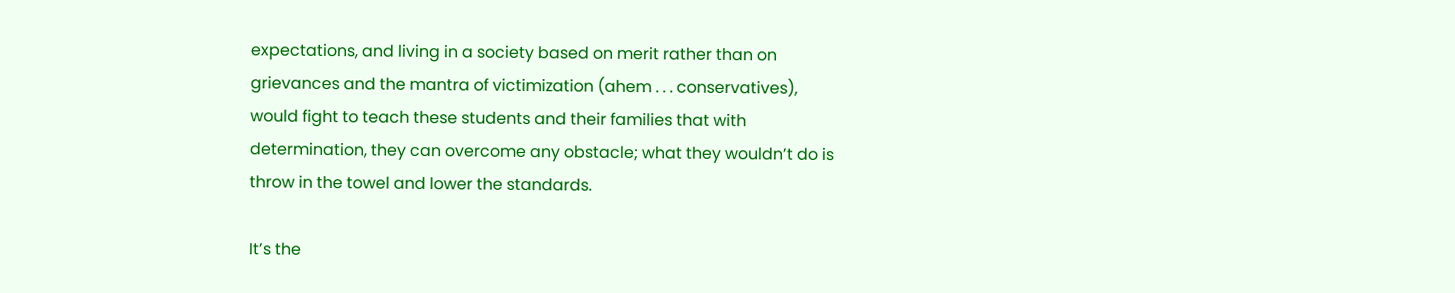expectations, and living in a society based on merit rather than on grievances and the mantra of victimization (ahem . . . conservatives), would fight to teach these students and their families that with determination, they can overcome any obstacle; what they wouldn’t do is throw in the towel and lower the standards.

It’s the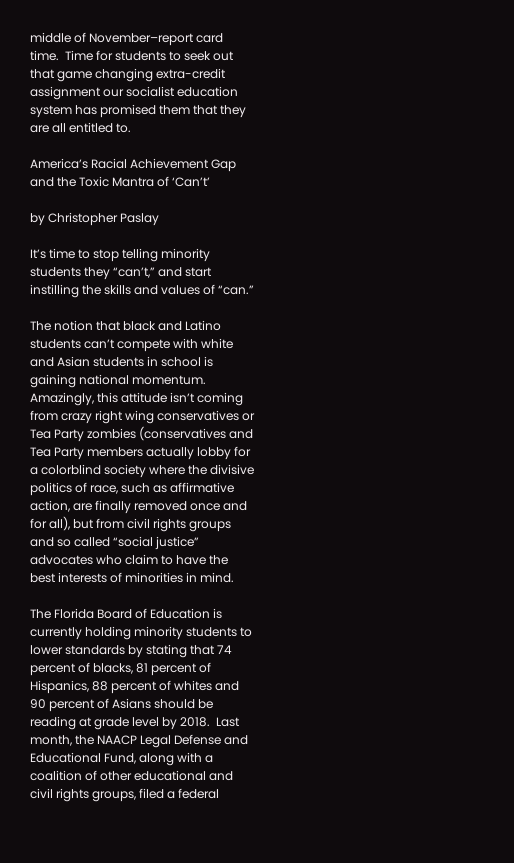middle of November–report card time.  Time for students to seek out that game changing extra-credit assignment our socialist education system has promised them that they are all entitled to.

America’s Racial Achievement Gap and the Toxic Mantra of ‘Can’t’

by Christopher Paslay

It’s time to stop telling minority students they “can’t,” and start instilling the skills and values of “can.”

The notion that black and Latino students can’t compete with white and Asian students in school is gaining national momentum.  Amazingly, this attitude isn’t coming from crazy right wing conservatives or Tea Party zombies (conservatives and Tea Party members actually lobby for a colorblind society where the divisive politics of race, such as affirmative action, are finally removed once and for all), but from civil rights groups and so called “social justice” advocates who claim to have the best interests of minorities in mind.

The Florida Board of Education is currently holding minority students to lower standards by stating that 74 percent of blacks, 81 percent of Hispanics, 88 percent of whites and 90 percent of Asians should be reading at grade level by 2018.  Last month, the NAACP Legal Defense and Educational Fund, along with a coalition of other educational and civil rights groups, filed a federal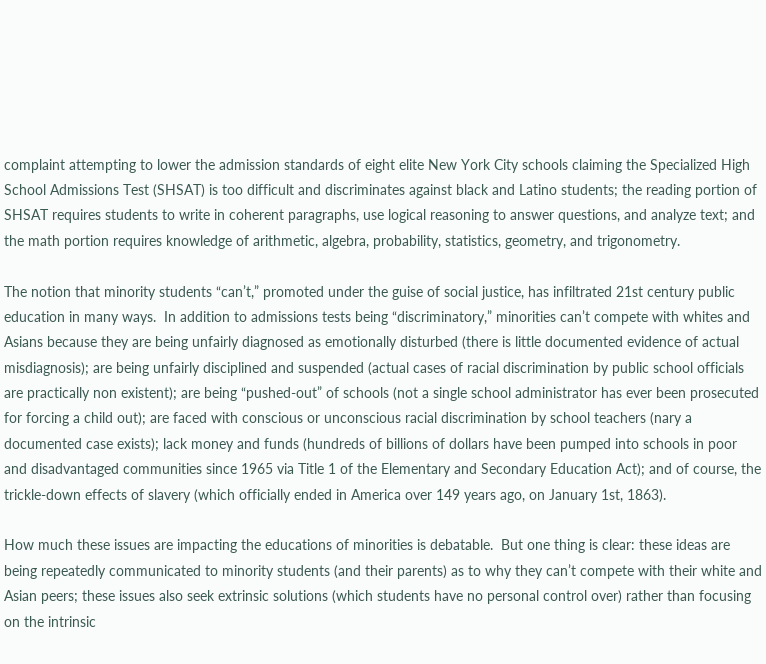complaint attempting to lower the admission standards of eight elite New York City schools claiming the Specialized High School Admissions Test (SHSAT) is too difficult and discriminates against black and Latino students; the reading portion of SHSAT requires students to write in coherent paragraphs, use logical reasoning to answer questions, and analyze text; and the math portion requires knowledge of arithmetic, algebra, probability, statistics, geometry, and trigonometry.

The notion that minority students “can’t,” promoted under the guise of social justice, has infiltrated 21st century public education in many ways.  In addition to admissions tests being “discriminatory,” minorities can’t compete with whites and Asians because they are being unfairly diagnosed as emotionally disturbed (there is little documented evidence of actual misdiagnosis); are being unfairly disciplined and suspended (actual cases of racial discrimination by public school officials are practically non existent); are being “pushed-out” of schools (not a single school administrator has ever been prosecuted for forcing a child out); are faced with conscious or unconscious racial discrimination by school teachers (nary a documented case exists); lack money and funds (hundreds of billions of dollars have been pumped into schools in poor and disadvantaged communities since 1965 via Title 1 of the Elementary and Secondary Education Act); and of course, the trickle-down effects of slavery (which officially ended in America over 149 years ago, on January 1st, 1863).

How much these issues are impacting the educations of minorities is debatable.  But one thing is clear: these ideas are being repeatedly communicated to minority students (and their parents) as to why they can’t compete with their white and Asian peers; these issues also seek extrinsic solutions (which students have no personal control over) rather than focusing on the intrinsic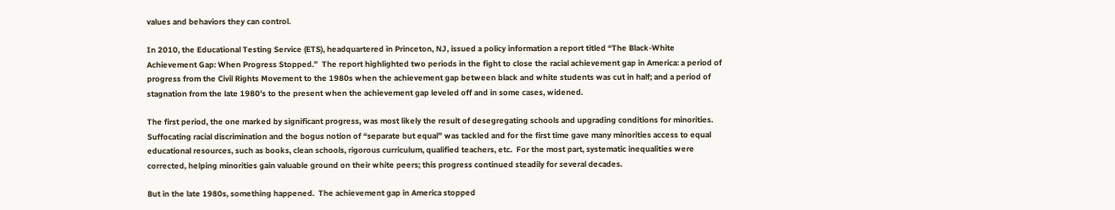values and behaviors they can control.

In 2010, the Educational Testing Service (ETS), headquartered in Princeton, NJ, issued a policy information a report titled “The Black-White Achievement Gap: When Progress Stopped.”  The report highlighted two periods in the fight to close the racial achievement gap in America: a period of progress from the Civil Rights Movement to the 1980s when the achievement gap between black and white students was cut in half; and a period of stagnation from the late 1980’s to the present when the achievement gap leveled off and in some cases, widened.

The first period, the one marked by significant progress, was most likely the result of desegregating schools and upgrading conditions for minorities.  Suffocating racial discrimination and the bogus notion of “separate but equal” was tackled and for the first time gave many minorities access to equal educational resources, such as books, clean schools, rigorous curriculum, qualified teachers, etc.  For the most part, systematic inequalities were corrected, helping minorities gain valuable ground on their white peers; this progress continued steadily for several decades.

But in the late 1980s, something happened.  The achievement gap in America stopped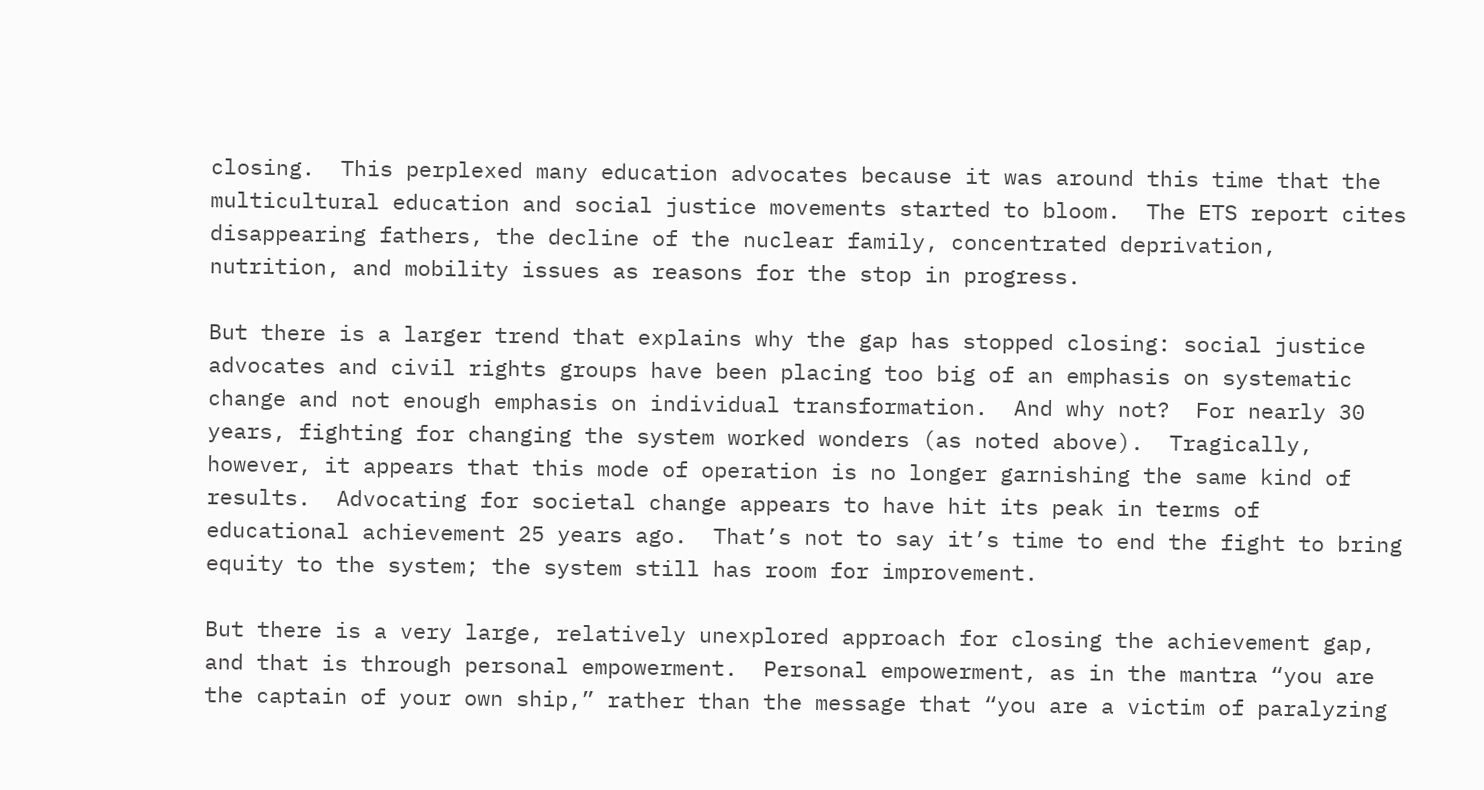closing.  This perplexed many education advocates because it was around this time that the multicultural education and social justice movements started to bloom.  The ETS report cites disappearing fathers, the decline of the nuclear family, concentrated deprivation, nutrition, and mobility issues as reasons for the stop in progress.

But there is a larger trend that explains why the gap has stopped closing: social justice advocates and civil rights groups have been placing too big of an emphasis on systematic change and not enough emphasis on individual transformation.  And why not?  For nearly 30 years, fighting for changing the system worked wonders (as noted above).  Tragically, however, it appears that this mode of operation is no longer garnishing the same kind of results.  Advocating for societal change appears to have hit its peak in terms of educational achievement 25 years ago.  That’s not to say it’s time to end the fight to bring equity to the system; the system still has room for improvement.

But there is a very large, relatively unexplored approach for closing the achievement gap, and that is through personal empowerment.  Personal empowerment, as in the mantra “you are the captain of your own ship,” rather than the message that “you are a victim of paralyzing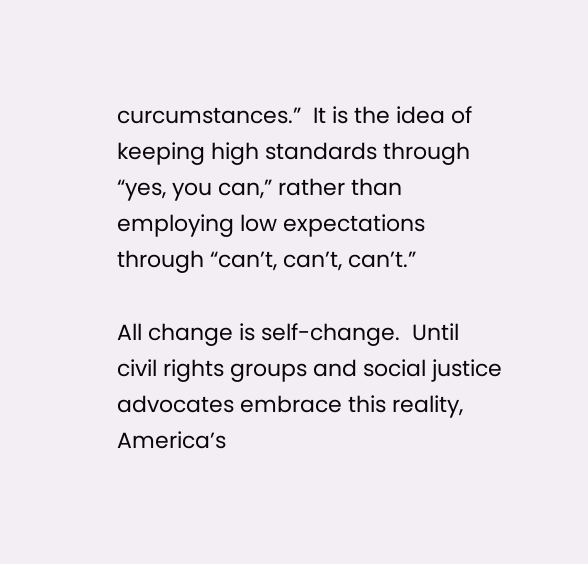curcumstances.”  It is the idea of keeping high standards through “yes, you can,” rather than employing low expectations through “can’t, can’t, can’t.”

All change is self-change.  Until civil rights groups and social justice advocates embrace this reality, America’s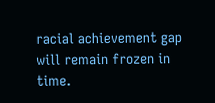racial achievement gap will remain frozen in time.